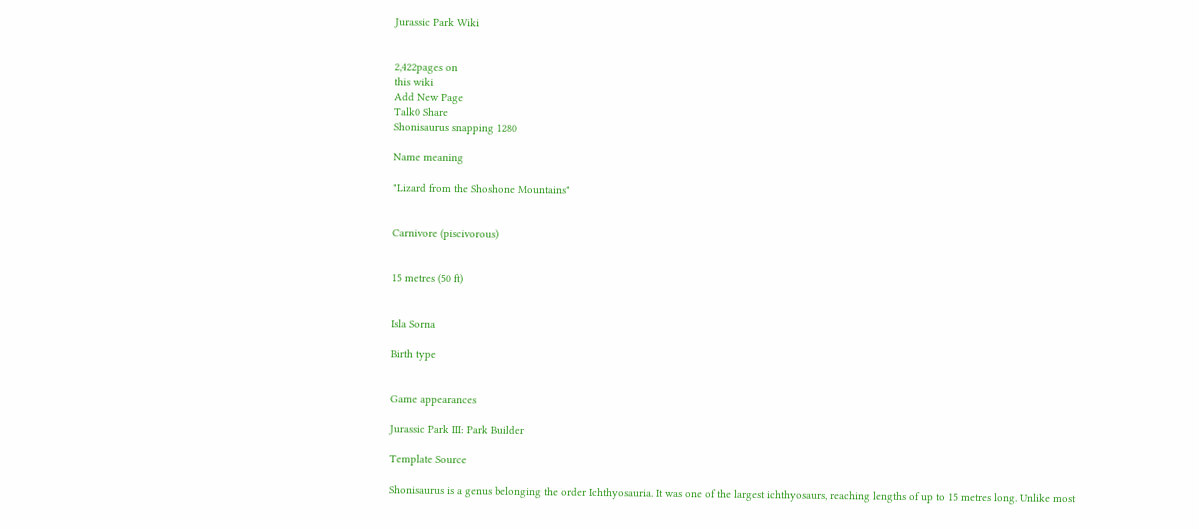Jurassic Park Wiki


2,422pages on
this wiki
Add New Page
Talk0 Share
Shonisaurus snapping 1280

Name meaning

"Lizard from the Shoshone Mountains"


Carnivore (piscivorous)


15 metres (50 ft)


Isla Sorna

Birth type


Game appearances

Jurassic Park III: Park Builder

Template Source

Shonisaurus is a genus belonging the order Ichthyosauria. It was one of the largest ichthyosaurs, reaching lengths of up to 15 metres long. Unlike most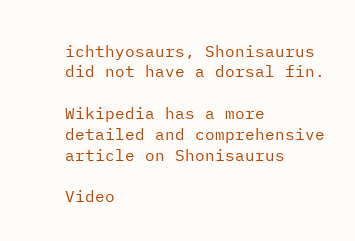ichthyosaurs, Shonisaurus did not have a dorsal fin.

Wikipedia has a more detailed and comprehensive article on Shonisaurus

Video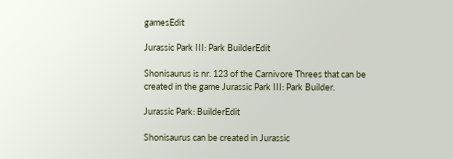gamesEdit

Jurassic Park III: Park BuilderEdit

Shonisaurus is nr. 123 of the Carnivore Threes that can be created in the game Jurassic Park III: Park Builder.

Jurassic Park: BuilderEdit

Shonisaurus can be created in Jurassic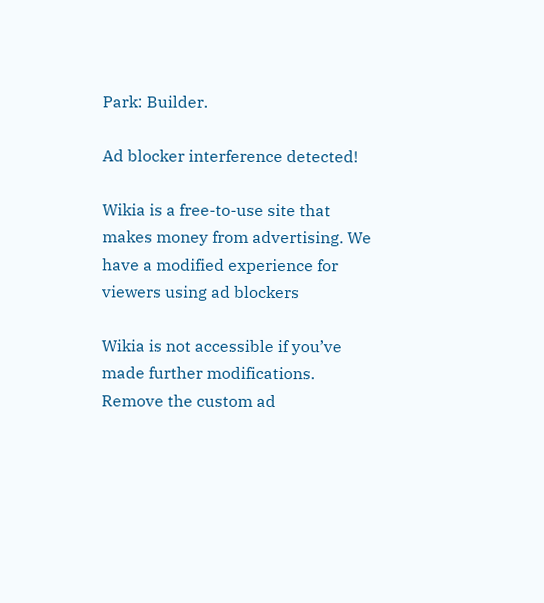Park: Builder.

Ad blocker interference detected!

Wikia is a free-to-use site that makes money from advertising. We have a modified experience for viewers using ad blockers

Wikia is not accessible if you’ve made further modifications. Remove the custom ad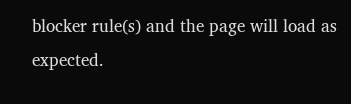blocker rule(s) and the page will load as expected.